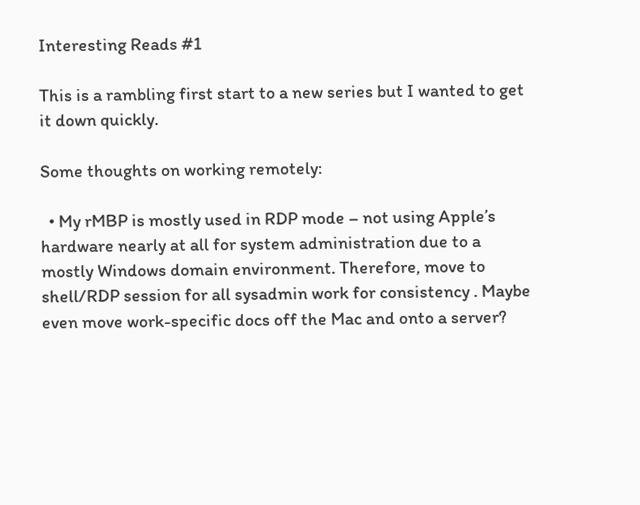Interesting Reads #1

This is a rambling first start to a new series but I wanted to get it down quickly.

Some thoughts on working remotely:

  • My rMBP is mostly used in RDP mode – not using Apple’s hardware nearly at all for system administration due to a mostly Windows domain environment. Therefore, move to shell/RDP session for all sysadmin work for consistency . Maybe even move work-specific docs off the Mac and onto a server?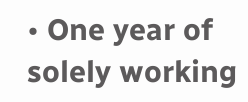• One year of solely working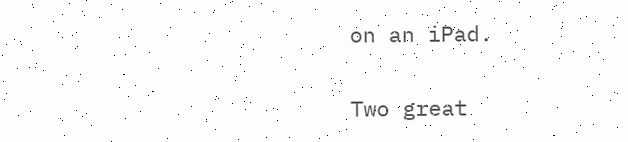on an iPad.

Two great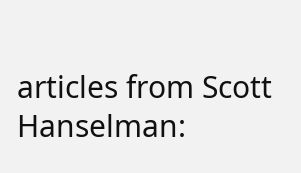articles from Scott Hanselman: